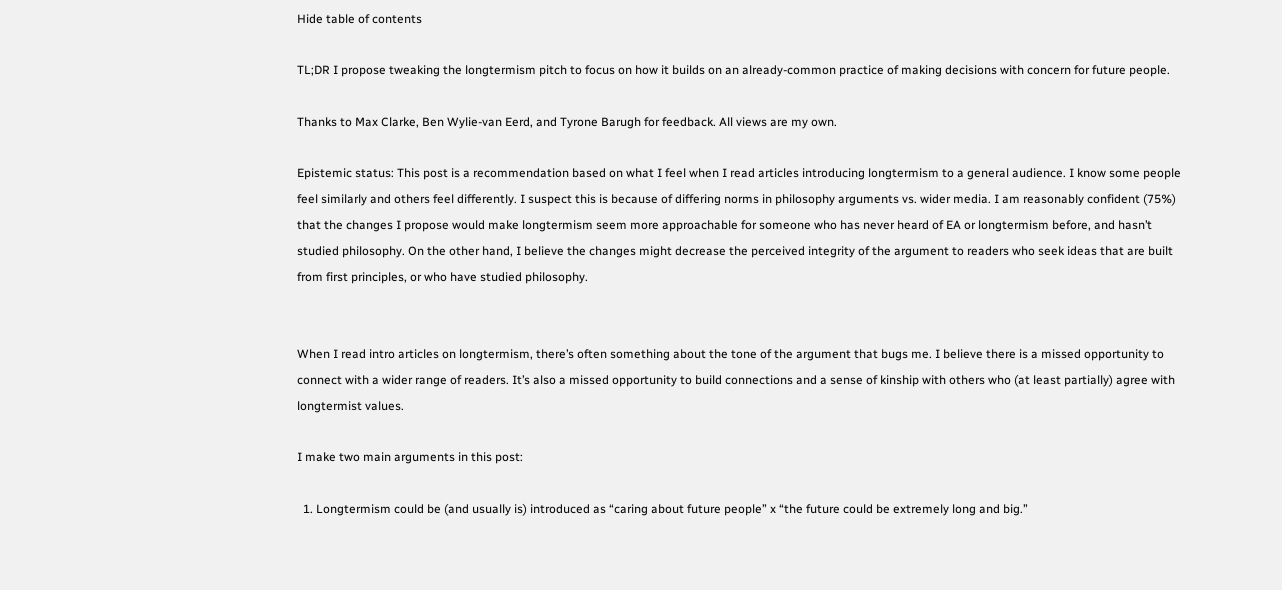Hide table of contents

TL;DR I propose tweaking the longtermism pitch to focus on how it builds on an already-common practice of making decisions with concern for future people.

Thanks to Max Clarke, Ben Wylie-van Eerd, and Tyrone Barugh for feedback. All views are my own.

Epistemic status: This post is a recommendation based on what I feel when I read articles introducing longtermism to a general audience. I know some people feel similarly and others feel differently. I suspect this is because of differing norms in philosophy arguments vs. wider media. I am reasonably confident (75%) that the changes I propose would make longtermism seem more approachable for someone who has never heard of EA or longtermism before, and hasn’t studied philosophy. On the other hand, I believe the changes might decrease the perceived integrity of the argument to readers who seek ideas that are built from first principles, or who have studied philosophy.


When I read intro articles on longtermism, there’s often something about the tone of the argument that bugs me. I believe there is a missed opportunity to connect with a wider range of readers. It’s also a missed opportunity to build connections and a sense of kinship with others who (at least partially) agree with longtermist values.

I make two main arguments in this post:

  1. Longtermism could be (and usually is) introduced as “caring about future people” x “the future could be extremely long and big.”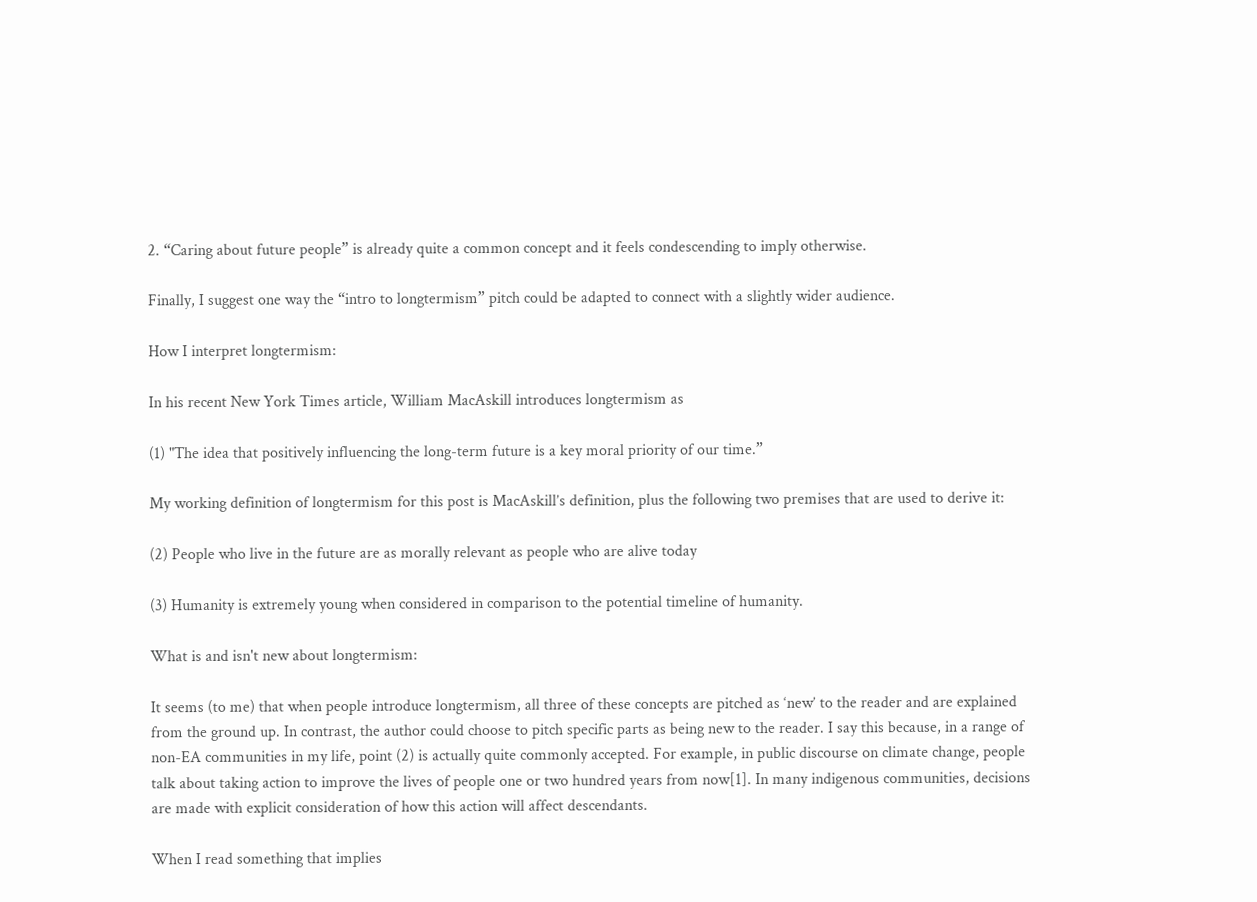2. “Caring about future people” is already quite a common concept and it feels condescending to imply otherwise.

Finally, I suggest one way the “intro to longtermism” pitch could be adapted to connect with a slightly wider audience.

How I interpret longtermism:

In his recent New York Times article, William MacAskill introduces longtermism as

(1) "The idea that positively influencing the long-term future is a key moral priority of our time.”

My working definition of longtermism for this post is MacAskill’s definition, plus the following two premises that are used to derive it:

(2) People who live in the future are as morally relevant as people who are alive today

(3) Humanity is extremely young when considered in comparison to the potential timeline of humanity.

What is and isn't new about longtermism:

It seems (to me) that when people introduce longtermism, all three of these concepts are pitched as ‘new’ to the reader and are explained from the ground up. In contrast, the author could choose to pitch specific parts as being new to the reader. I say this because, in a range of non-EA communities in my life, point (2) is actually quite commonly accepted. For example, in public discourse on climate change, people talk about taking action to improve the lives of people one or two hundred years from now[1]. In many indigenous communities, decisions are made with explicit consideration of how this action will affect descendants.

When I read something that implies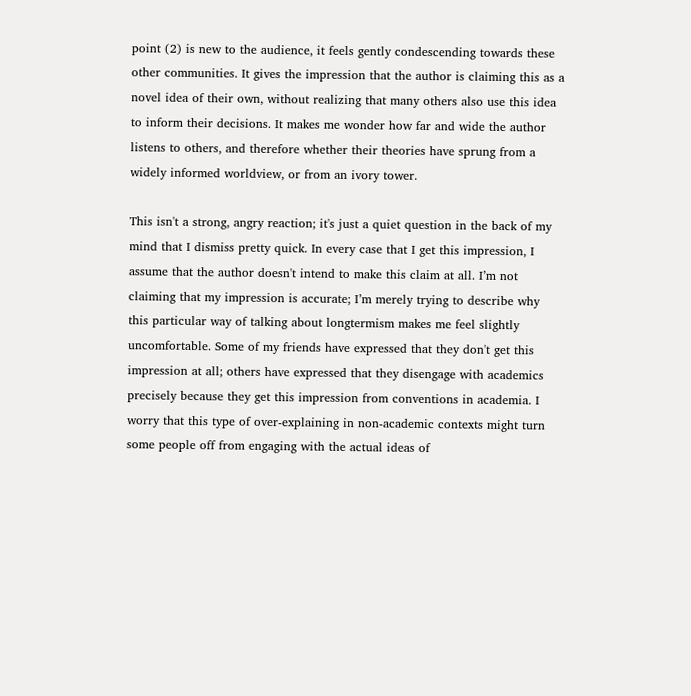point (2) is new to the audience, it feels gently condescending towards these other communities. It gives the impression that the author is claiming this as a novel idea of their own, without realizing that many others also use this idea to inform their decisions. It makes me wonder how far and wide the author listens to others, and therefore whether their theories have sprung from a widely informed worldview, or from an ivory tower.

This isn't a strong, angry reaction; it's just a quiet question in the back of my mind that I dismiss pretty quick. In every case that I get this impression, I assume that the author doesn't intend to make this claim at all. I’m not claiming that my impression is accurate; I’m merely trying to describe why this particular way of talking about longtermism makes me feel slightly uncomfortable. Some of my friends have expressed that they don't get this impression at all; others have expressed that they disengage with academics precisely because they get this impression from conventions in academia. I worry that this type of over-explaining in non-academic contexts might turn some people off from engaging with the actual ideas of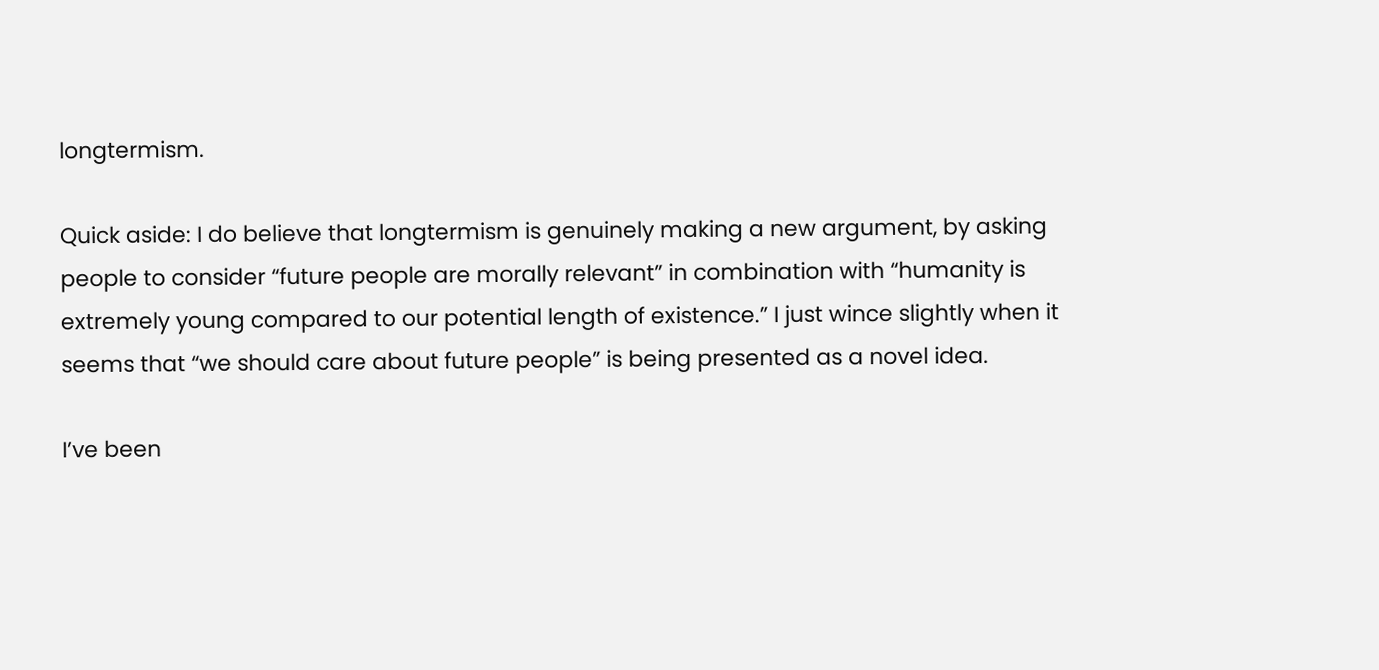longtermism.

Quick aside: I do believe that longtermism is genuinely making a new argument, by asking people to consider “future people are morally relevant” in combination with “humanity is extremely young compared to our potential length of existence.” I just wince slightly when it seems that “we should care about future people” is being presented as a novel idea.

I’ve been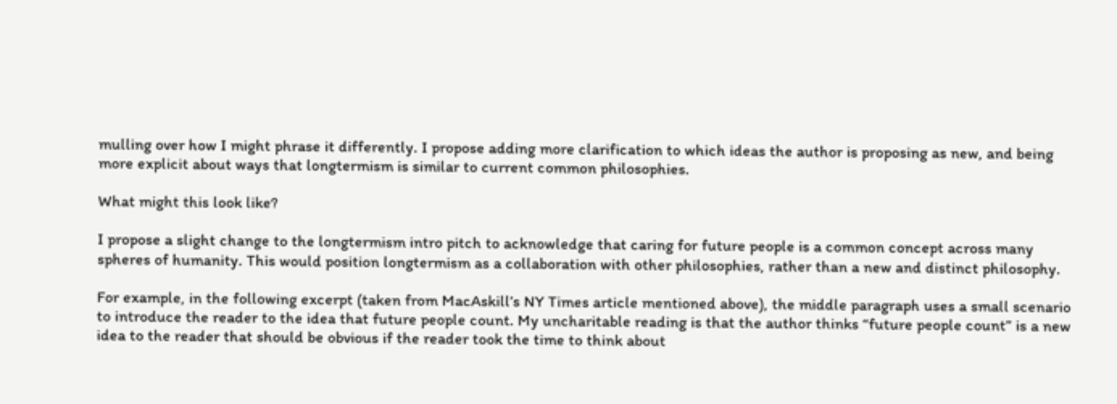mulling over how I might phrase it differently. I propose adding more clarification to which ideas the author is proposing as new, and being more explicit about ways that longtermism is similar to current common philosophies.

What might this look like?

I propose a slight change to the longtermism intro pitch to acknowledge that caring for future people is a common concept across many spheres of humanity. This would position longtermism as a collaboration with other philosophies, rather than a new and distinct philosophy.

For example, in the following excerpt (taken from MacAskill’s NY Times article mentioned above), the middle paragraph uses a small scenario to introduce the reader to the idea that future people count. My uncharitable reading is that the author thinks “future people count” is a new idea to the reader that should be obvious if the reader took the time to think about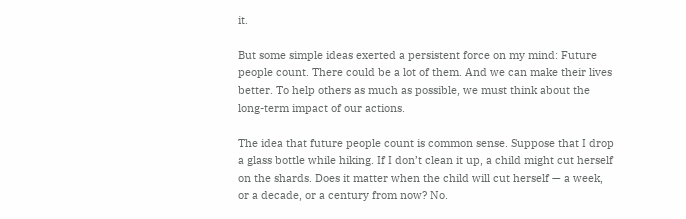it.

But some simple ideas exerted a persistent force on my mind: Future people count. There could be a lot of them. And we can make their lives better. To help others as much as possible, we must think about the long-term impact of our actions.

The idea that future people count is common sense. Suppose that I drop a glass bottle while hiking. If I don’t clean it up, a child might cut herself on the shards. Does it matter when the child will cut herself — a week, or a decade, or a century from now? No.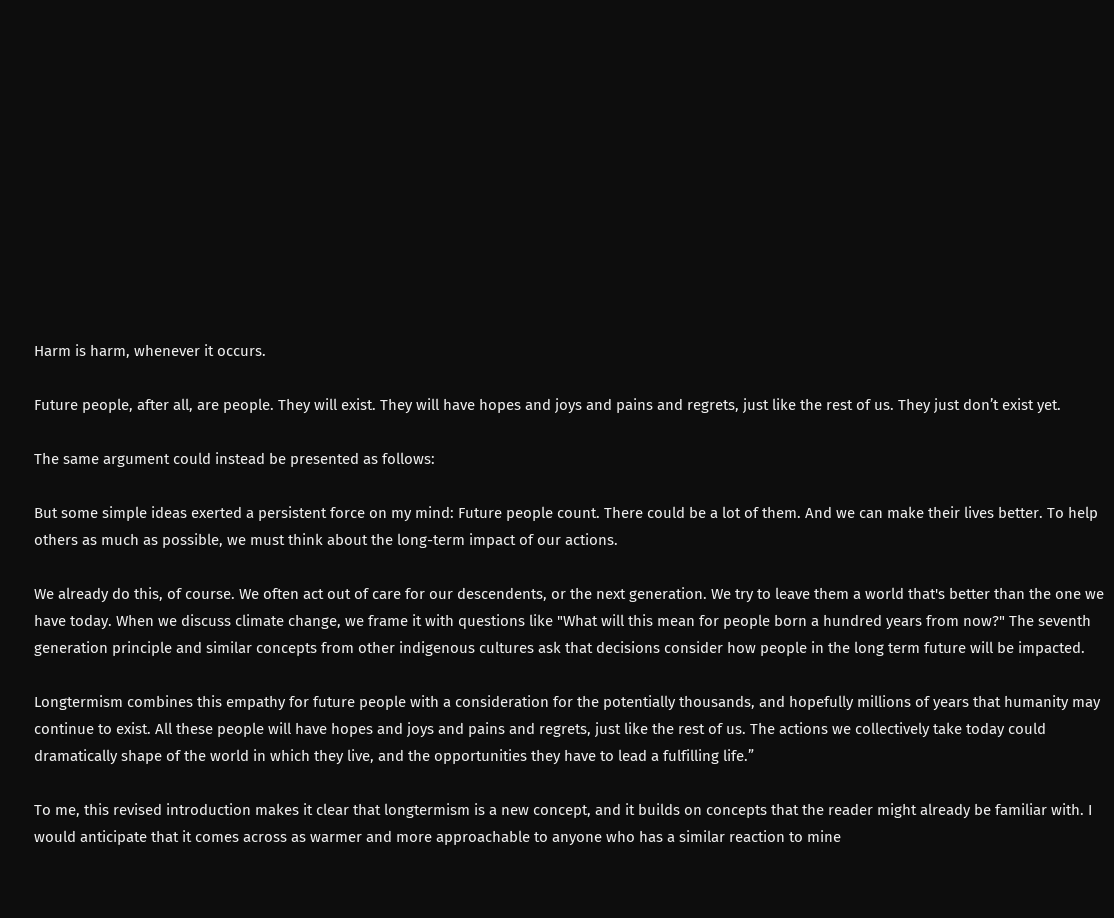Harm is harm, whenever it occurs.

Future people, after all, are people. They will exist. They will have hopes and joys and pains and regrets, just like the rest of us. They just don’t exist yet.

The same argument could instead be presented as follows:

But some simple ideas exerted a persistent force on my mind: Future people count. There could be a lot of them. And we can make their lives better. To help others as much as possible, we must think about the long-term impact of our actions.

We already do this, of course. We often act out of care for our descendents, or the next generation. We try to leave them a world that's better than the one we have today. When we discuss climate change, we frame it with questions like "What will this mean for people born a hundred years from now?" The seventh generation principle and similar concepts from other indigenous cultures ask that decisions consider how people in the long term future will be impacted.

Longtermism combines this empathy for future people with a consideration for the potentially thousands, and hopefully millions of years that humanity may continue to exist. All these people will have hopes and joys and pains and regrets, just like the rest of us. The actions we collectively take today could dramatically shape of the world in which they live, and the opportunities they have to lead a fulfilling life.”

To me, this revised introduction makes it clear that longtermism is a new concept, and it builds on concepts that the reader might already be familiar with. I would anticipate that it comes across as warmer and more approachable to anyone who has a similar reaction to mine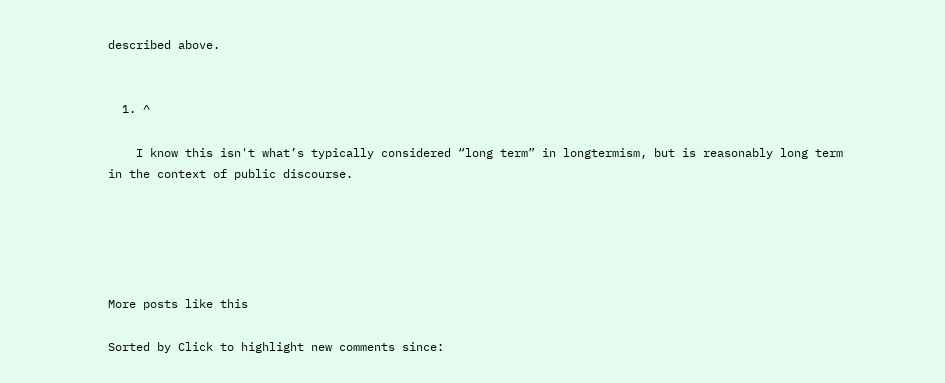described above.


  1. ^

    I know this isn't what’s typically considered “long term” in longtermism, but is reasonably long term in the context of public discourse.





More posts like this

Sorted by Click to highlight new comments since: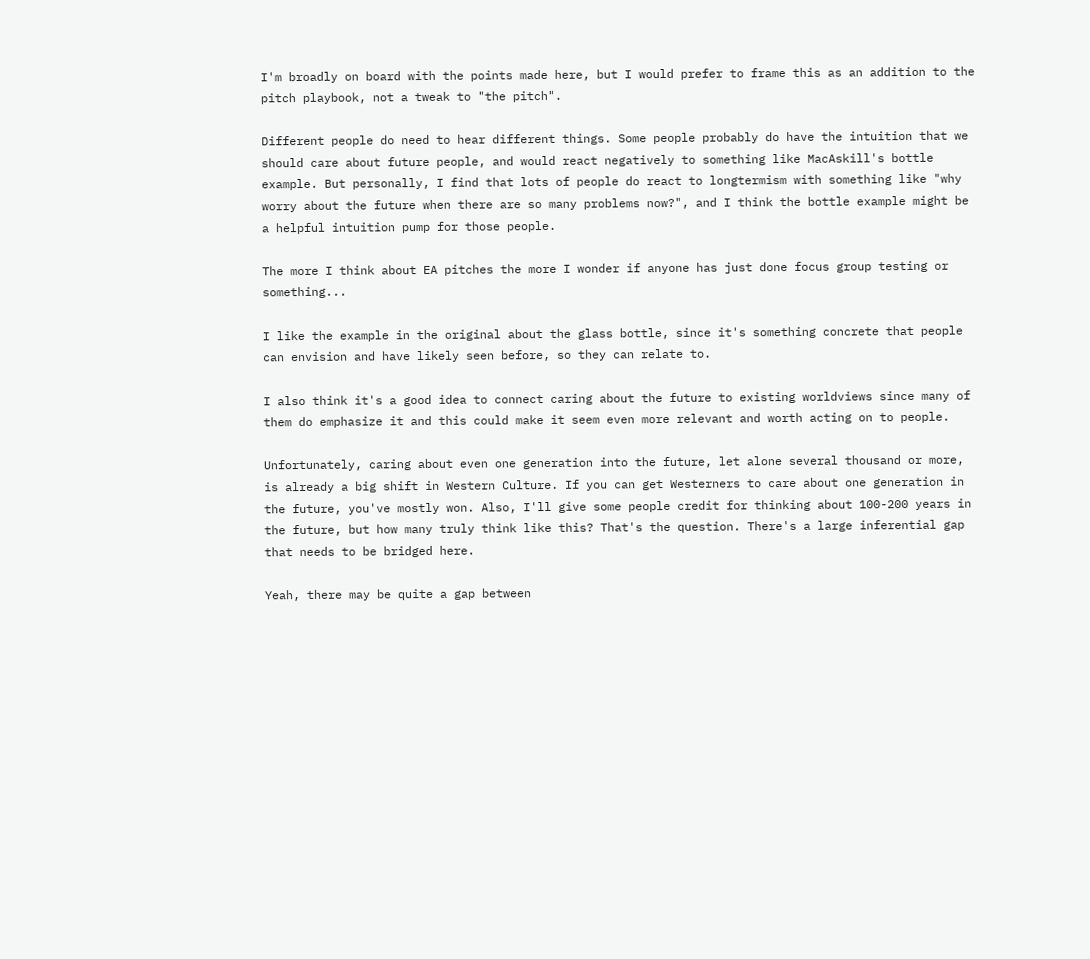I'm broadly on board with the points made here, but I would prefer to frame this as an addition to the pitch playbook, not a tweak to "the pitch".

Different people do need to hear different things. Some people probably do have the intuition that we should care about future people, and would react negatively to something like MacAskill's bottle example. But personally, I find that lots of people do react to longtermism with something like "why worry about the future when there are so many problems now?", and I think the bottle example might be a helpful intuition pump for those people.

The more I think about EA pitches the more I wonder if anyone has just done focus group testing or something...

I like the example in the original about the glass bottle, since it's something concrete that people can envision and have likely seen before, so they can relate to.

I also think it's a good idea to connect caring about the future to existing worldviews since many of them do emphasize it and this could make it seem even more relevant and worth acting on to people.

Unfortunately, caring about even one generation into the future, let alone several thousand or more, is already a big shift in Western Culture. If you can get Westerners to care about one generation in the future, you've mostly won. Also, I'll give some people credit for thinking about 100-200 years in the future, but how many truly think like this? That's the question. There's a large inferential gap that needs to be bridged here.

Yeah, there may be quite a gap between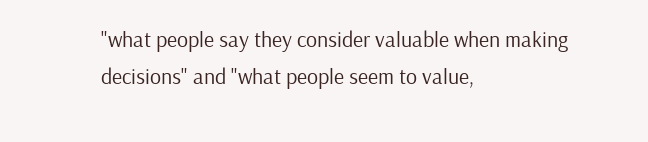"what people say they consider valuable when making decisions" and "what people seem to value,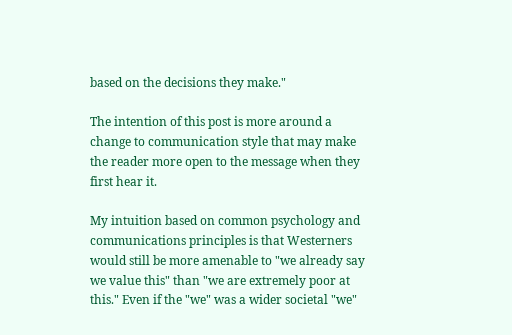based on the decisions they make."

The intention of this post is more around a change to communication style that may make the reader more open to the message when they first hear it.

My intuition based on common psychology and communications principles is that Westerners would still be more amenable to "we already say we value this" than "we are extremely poor at this." Even if the "we" was a wider societal "we"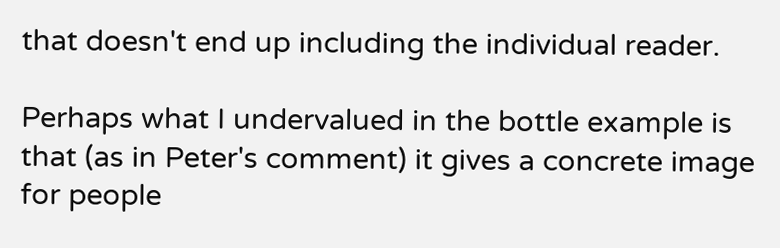that doesn't end up including the individual reader.

Perhaps what I undervalued in the bottle example is that (as in Peter's comment) it gives a concrete image for people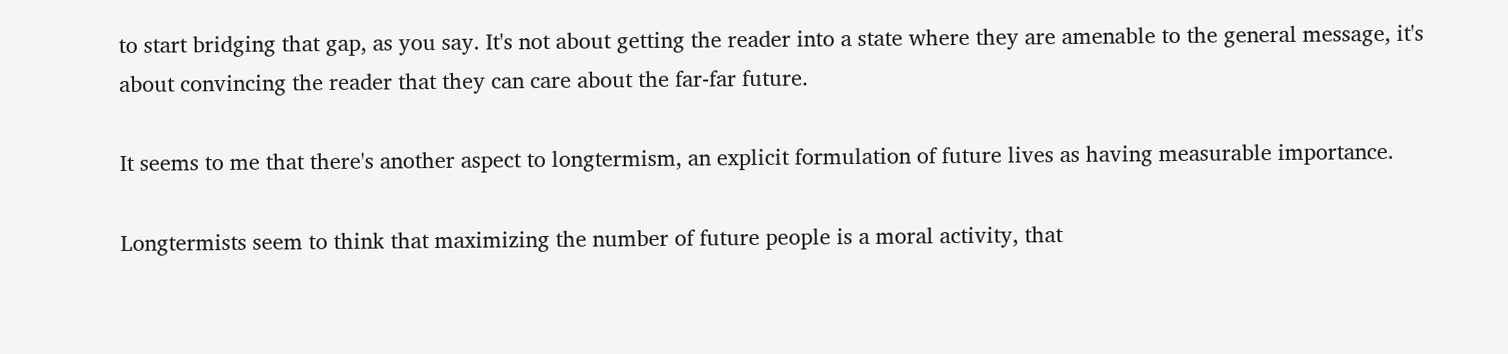to start bridging that gap, as you say. It's not about getting the reader into a state where they are amenable to the general message, it's about convincing the reader that they can care about the far-far future.

It seems to me that there's another aspect to longtermism, an explicit formulation of future lives as having measurable importance.

Longtermists seem to think that maximizing the number of future people is a moral activity, that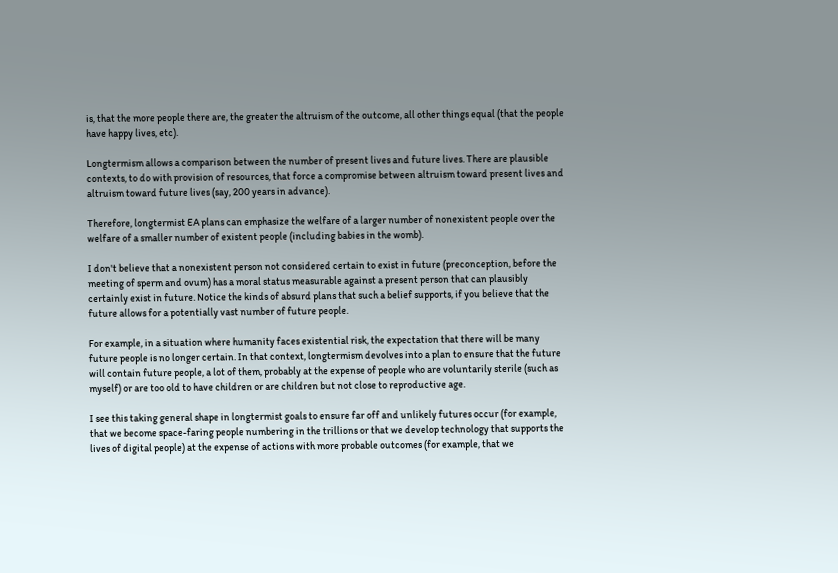is, that the more people there are, the greater the altruism of the outcome, all other things equal (that the people have happy lives, etc).

Longtermism allows a comparison between the number of present lives and future lives. There are plausible contexts, to do with provision of resources, that force a compromise between altruism toward present lives and altruism toward future lives (say, 200 years in advance).

Therefore, longtermist EA plans can emphasize the welfare of a larger number of nonexistent people over the welfare of a smaller number of existent people (including babies in the womb).

I don't believe that a nonexistent person not considered certain to exist in future (preconception, before the meeting of sperm and ovum) has a moral status measurable against a present person that can plausibly certainly exist in future. Notice the kinds of absurd plans that such a belief supports, if you believe that the future allows for a potentially vast number of future people.

For example, in a situation where humanity faces existential risk, the expectation that there will be many future people is no longer certain. In that context, longtermism devolves into a plan to ensure that the future will contain future people, a lot of them, probably at the expense of people who are voluntarily sterile (such as myself) or are too old to have children or are children but not close to reproductive age.

I see this taking general shape in longtermist goals to ensure far off and unlikely futures occur (for example, that we become space-faring people numbering in the trillions or that we develop technology that supports the lives of digital people) at the expense of actions with more probable outcomes (for example, that we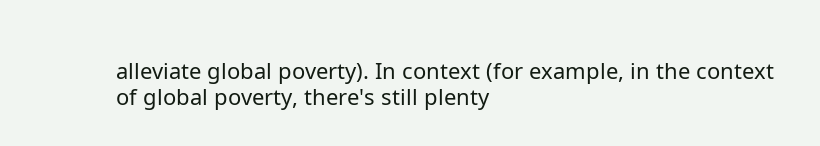alleviate global poverty). In context (for example, in the context of global poverty, there's still plenty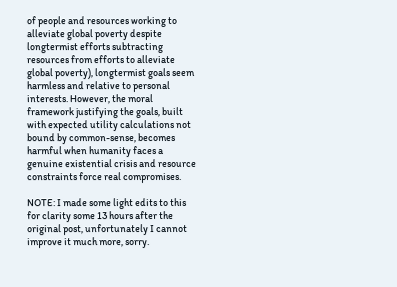of people and resources working to alleviate global poverty despite longtermist efforts subtracting resources from efforts to alleviate global poverty), longtermist goals seem harmless and relative to personal interests. However, the moral framework justifying the goals, built with expected utility calculations not bound by common-sense, becomes harmful when humanity faces a genuine existential crisis and resource constraints force real compromises.

NOTE: I made some light edits to this for clarity some 13 hours after the original post, unfortunately I cannot improve it much more, sorry.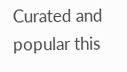Curated and popular this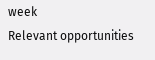week
Relevant opportunities